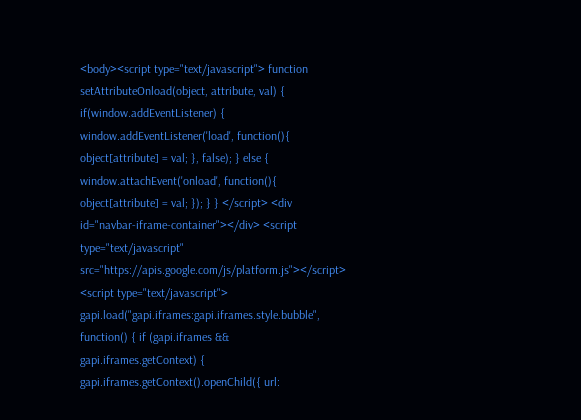<body><script type="text/javascript"> function setAttributeOnload(object, attribute, val) { if(window.addEventListener) { window.addEventListener('load', function(){ object[attribute] = val; }, false); } else { window.attachEvent('onload', function(){ object[attribute] = val; }); } } </script> <div id="navbar-iframe-container"></div> <script type="text/javascript" src="https://apis.google.com/js/platform.js"></script> <script type="text/javascript"> gapi.load("gapi.iframes:gapi.iframes.style.bubble", function() { if (gapi.iframes && gapi.iframes.getContext) { gapi.iframes.getContext().openChild({ url: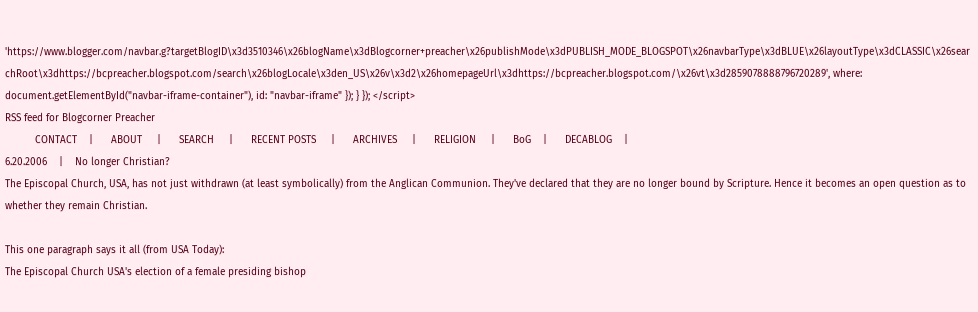'https://www.blogger.com/navbar.g?targetBlogID\x3d3510346\x26blogName\x3dBlogcorner+preacher\x26publishMode\x3dPUBLISH_MODE_BLOGSPOT\x26navbarType\x3dBLUE\x26layoutType\x3dCLASSIC\x26searchRoot\x3dhttps://bcpreacher.blogspot.com/search\x26blogLocale\x3den_US\x26v\x3d2\x26homepageUrl\x3dhttps://bcpreacher.blogspot.com/\x26vt\x3d2859078888796720289', where: document.getElementById("navbar-iframe-container"), id: "navbar-iframe" }); } }); </script>
RSS feed for Blogcorner Preacher
          CONTACT    |      ABOUT     |      SEARCH     |      RECENT POSTS     |      ARCHIVES     |      RELIGION     |      BoG    |      DECABLOG    |
6.20.2006    |    No longer Christian?
The Episcopal Church, USA, has not just withdrawn (at least symbolically) from the Anglican Communion. They've declared that they are no longer bound by Scripture. Hence it becomes an open question as to whether they remain Christian.

This one paragraph says it all (from USA Today):
The Episcopal Church USA's election of a female presiding bishop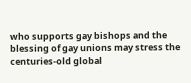who supports gay bishops and the blessing of gay unions may stress the centuries-old global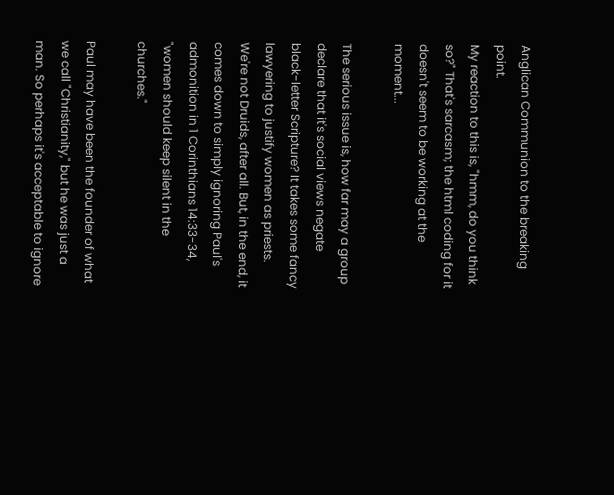Anglican Communion to the breaking point.
My reaction to this is, "hmm, do you think so?" That's sarcasm; the html coding for it doesn't seem to be working at the moment...

The serious issue is, how far may a group declare that it's social views negate black-letter Scripture? It takes some fancy lawyering to justify women as priests. We're not Druids, after all. But, in the end, it comes down to simply ignoring Paul's admonition in 1 Corinthians 14:33-34, "women should keep silent in the churches."

Paul may have been the founder of what we call "Christianity," but he was just a man. So perhaps it's acceptable to ignore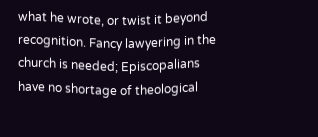what he wrote, or twist it beyond recognition. Fancy lawyering in the church is needed; Episcopalians have no shortage of theological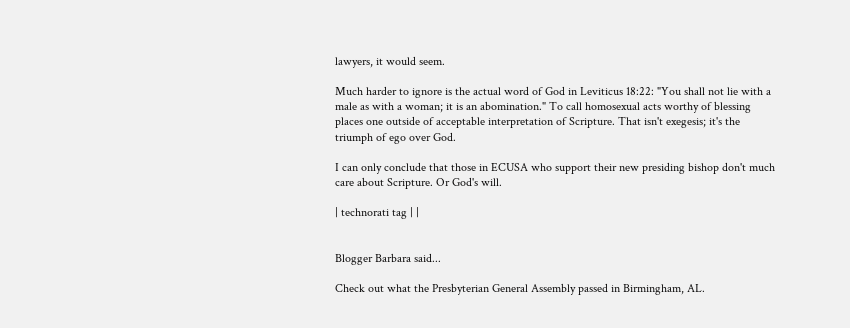lawyers, it would seem.

Much harder to ignore is the actual word of God in Leviticus 18:22: "You shall not lie with a male as with a woman; it is an abomination." To call homosexual acts worthy of blessing places one outside of acceptable interpretation of Scripture. That isn't exegesis; it's the triumph of ego over God.

I can only conclude that those in ECUSA who support their new presiding bishop don't much care about Scripture. Or God's will.

| technorati tag | |


Blogger Barbara said...

Check out what the Presbyterian General Assembly passed in Birmingham, AL.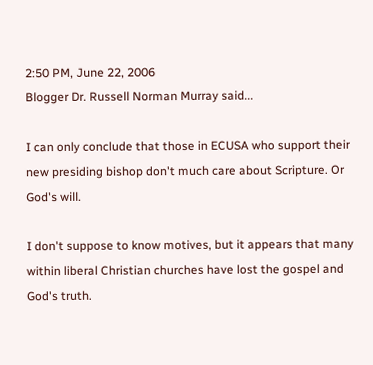2:50 PM, June 22, 2006
Blogger Dr. Russell Norman Murray said...

I can only conclude that those in ECUSA who support their new presiding bishop don't much care about Scripture. Or God's will.

I don't suppose to know motives, but it appears that many within liberal Christian churches have lost the gospel and God's truth.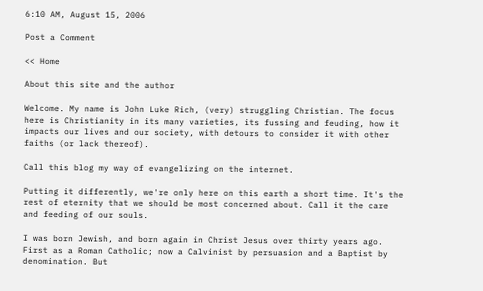6:10 AM, August 15, 2006

Post a Comment

<< Home

About this site and the author

Welcome. My name is John Luke Rich, (very) struggling Christian. The focus here is Christianity in its many varieties, its fussing and feuding, how it impacts our lives and our society, with detours to consider it with other faiths (or lack thereof).

Call this blog my way of evangelizing on the internet.

Putting it differently, we're only here on this earth a short time. It's the rest of eternity that we should be most concerned about. Call it the care and feeding of our souls.

I was born Jewish, and born again in Christ Jesus over thirty years ago. First as a Roman Catholic; now a Calvinist by persuasion and a Baptist by denomination. But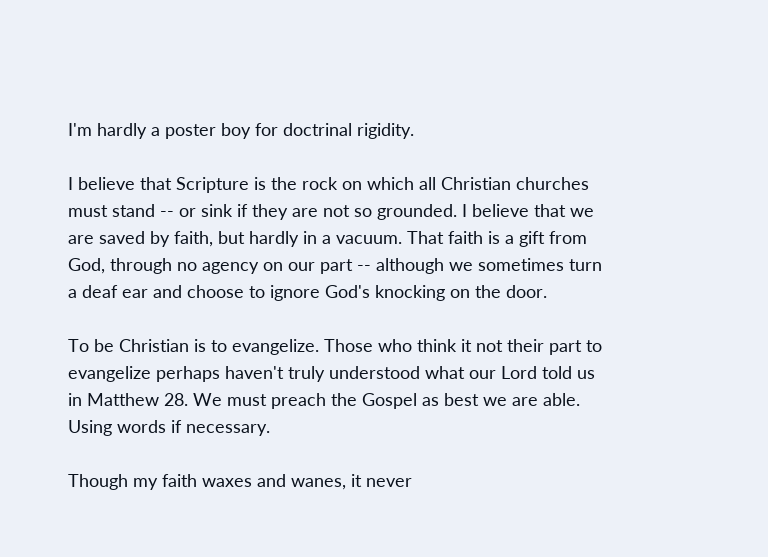I'm hardly a poster boy for doctrinal rigidity.

I believe that Scripture is the rock on which all Christian churches must stand -- or sink if they are not so grounded. I believe that we are saved by faith, but hardly in a vacuum. That faith is a gift from God, through no agency on our part -- although we sometimes turn a deaf ear and choose to ignore God's knocking on the door.

To be Christian is to evangelize. Those who think it not their part to evangelize perhaps haven't truly understood what our Lord told us in Matthew 28. We must preach the Gospel as best we are able. Using words if necessary.

Though my faith waxes and wanes, it never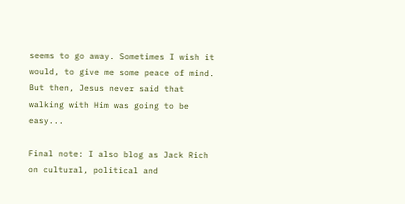seems to go away. Sometimes I wish it would, to give me some peace of mind. But then, Jesus never said that walking with Him was going to be easy...

Final note: I also blog as Jack Rich on cultural, political and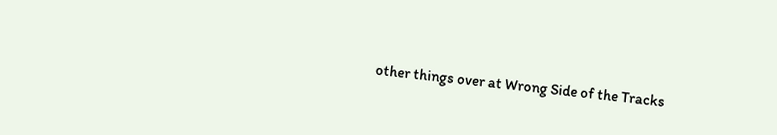other things over at Wrong Side of the Tracks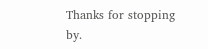Thanks for stopping by.